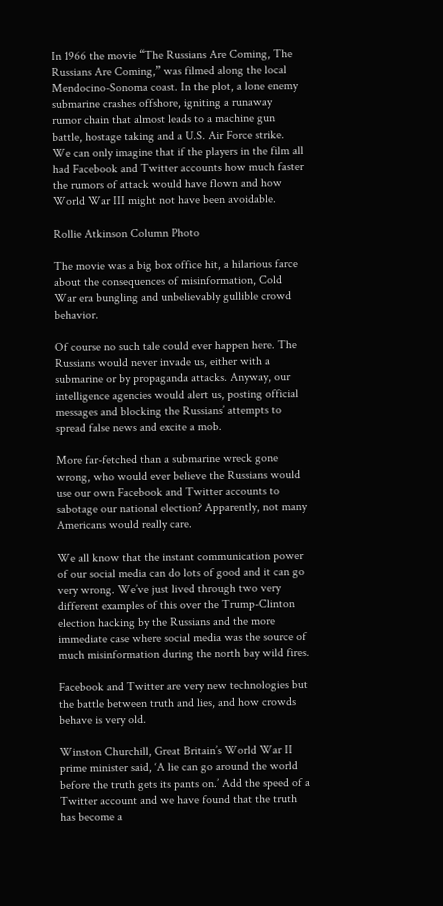In 1966 the movie “The Russians Are Coming, The Russians Are Coming,” was filmed along the local Mendocino-Sonoma coast. In the plot, a lone enemy submarine crashes offshore, igniting a runaway rumor chain that almost leads to a machine gun battle, hostage taking and a U.S. Air Force strike. We can only imagine that if the players in the film all had Facebook and Twitter accounts how much faster the rumors of attack would have flown and how World War III might not have been avoidable.

Rollie Atkinson Column Photo

The movie was a big box office hit, a hilarious farce about the consequences of misinformation, Cold War era bungling and unbelievably gullible crowd behavior.

Of course no such tale could ever happen here. The Russians would never invade us, either with a submarine or by propaganda attacks. Anyway, our intelligence agencies would alert us, posting official messages and blocking the Russians’ attempts to spread false news and excite a mob.

More far-fetched than a submarine wreck gone wrong, who would ever believe the Russians would use our own Facebook and Twitter accounts to sabotage our national election? Apparently, not many Americans would really care.

We all know that the instant communication power of our social media can do lots of good and it can go very wrong. We’ve just lived through two very different examples of this over the Trump-Clinton election hacking by the Russians and the more immediate case where social media was the source of much misinformation during the north bay wild fires.

Facebook and Twitter are very new technologies but the battle between truth and lies, and how crowds behave is very old.

Winston Churchill, Great Britain’s World War II prime minister said, ‘A lie can go around the world before the truth gets its pants on.’ Add the speed of a Twitter account and we have found that the truth has become a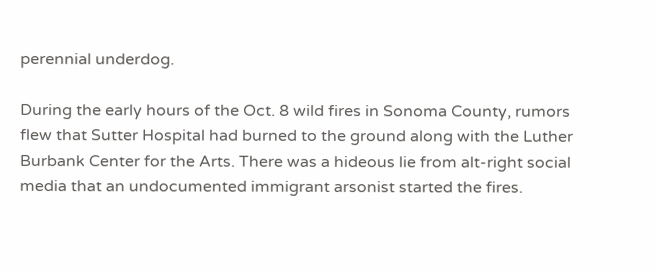perennial underdog.

During the early hours of the Oct. 8 wild fires in Sonoma County, rumors flew that Sutter Hospital had burned to the ground along with the Luther Burbank Center for the Arts. There was a hideous lie from alt-right social media that an undocumented immigrant arsonist started the fires.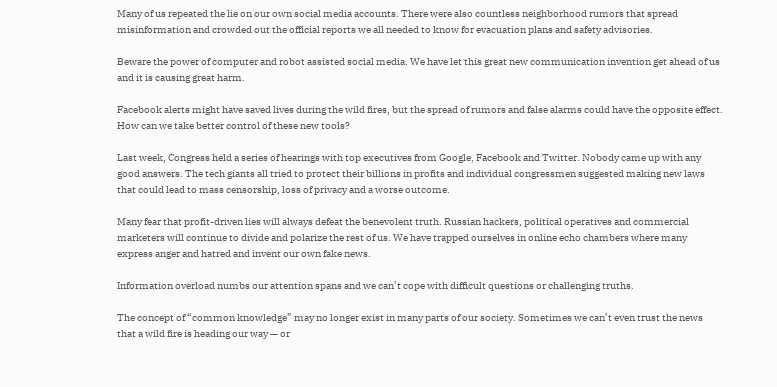Many of us repeated the lie on our own social media accounts. There were also countless neighborhood rumors that spread misinformation and crowded out the official reports we all needed to know for evacuation plans and safety advisories.

Beware the power of computer and robot assisted social media. We have let this great new communication invention get ahead of us and it is causing great harm.

Facebook alerts might have saved lives during the wild fires, but the spread of rumors and false alarms could have the opposite effect. How can we take better control of these new tools?

Last week, Congress held a series of hearings with top executives from Google, Facebook and Twitter. Nobody came up with any good answers. The tech giants all tried to protect their billions in profits and individual congressmen suggested making new laws that could lead to mass censorship, loss of privacy and a worse outcome.

Many fear that profit-driven lies will always defeat the benevolent truth. Russian hackers, political operatives and commercial marketers will continue to divide and polarize the rest of us. We have trapped ourselves in online echo chambers where many express anger and hatred and invent our own fake news.

Information overload numbs our attention spans and we can’t cope with difficult questions or challenging truths.

The concept of “common knowledge” may no longer exist in many parts of our society. Sometimes we can’t even trust the news that a wild fire is heading our way — or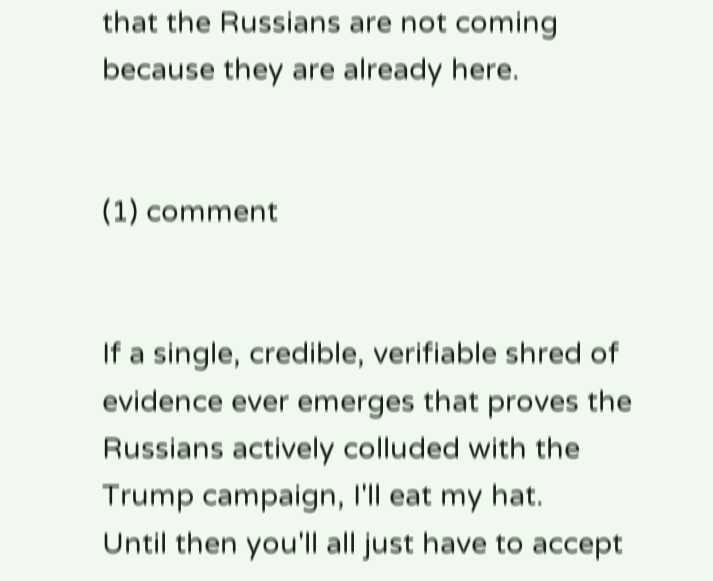that the Russians are not coming because they are already here.


(1) comment


If a single, credible, verifiable shred of evidence ever emerges that proves the Russians actively colluded with the Trump campaign, I'll eat my hat.
Until then you'll all just have to accept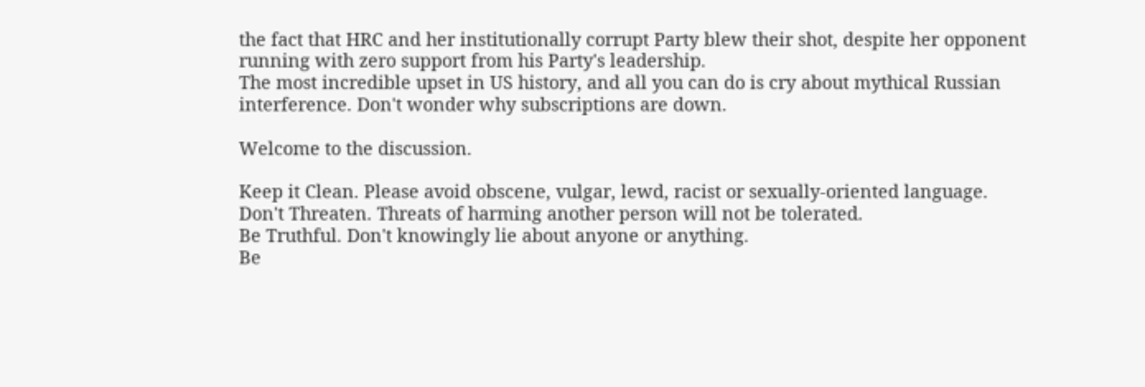the fact that HRC and her institutionally corrupt Party blew their shot, despite her opponent running with zero support from his Party's leadership.
The most incredible upset in US history, and all you can do is cry about mythical Russian interference. Don't wonder why subscriptions are down.

Welcome to the discussion.

Keep it Clean. Please avoid obscene, vulgar, lewd, racist or sexually-oriented language.
Don't Threaten. Threats of harming another person will not be tolerated.
Be Truthful. Don't knowingly lie about anyone or anything.
Be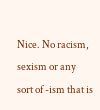Nice. No racism, sexism or any sort of -ism that is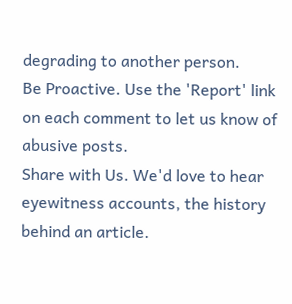degrading to another person.
Be Proactive. Use the 'Report' link on each comment to let us know of abusive posts.
Share with Us. We'd love to hear eyewitness accounts, the history behind an article.